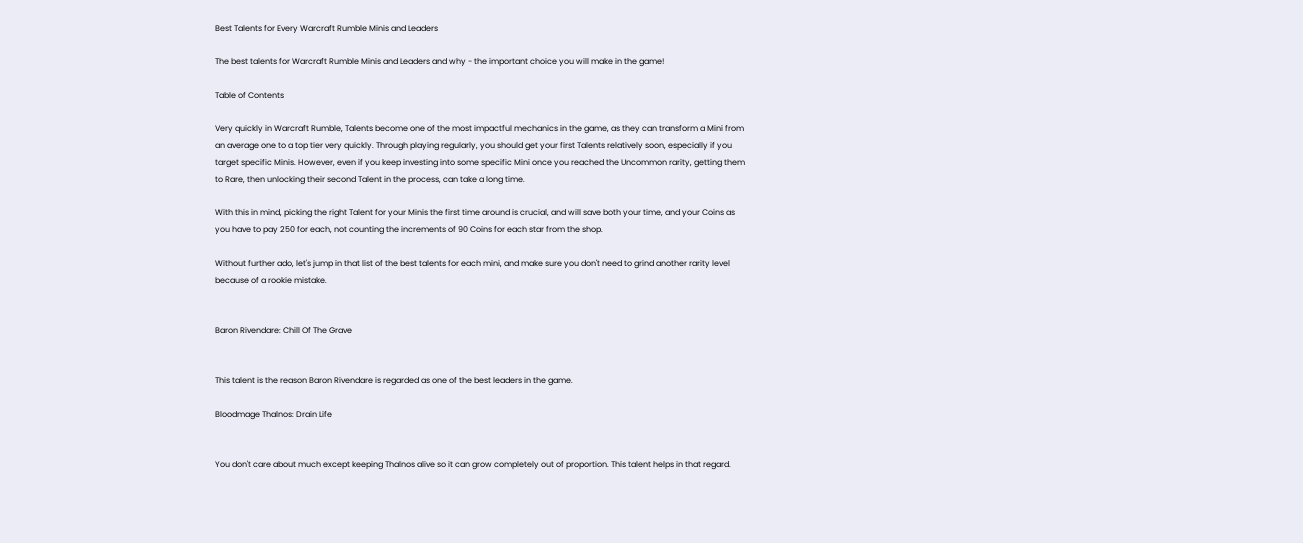Best Talents for Every Warcraft Rumble Minis and Leaders

The best talents for Warcraft Rumble Minis and Leaders and why - the important choice you will make in the game!

Table of Contents

Very quickly in Warcraft Rumble, Talents become one of the most impactful mechanics in the game, as they can transform a Mini from an average one to a top tier very quickly. Through playing regularly, you should get your first Talents relatively soon, especially if you target specific Minis. However, even if you keep investing into some specific Mini once you reached the Uncommon rarity, getting them to Rare, then unlocking their second Talent in the process, can take a long time.

With this in mind, picking the right Talent for your Minis the first time around is crucial, and will save both your time, and your Coins as you have to pay 250 for each, not counting the increments of 90 Coins for each star from the shop.

Without further ado, let's jump in that list of the best talents for each mini, and make sure you don't need to grind another rarity level because of a rookie mistake.


Baron Rivendare: Chill Of The Grave


This talent is the reason Baron Rivendare is regarded as one of the best leaders in the game.

Bloodmage Thalnos: Drain Life


You don't care about much except keeping Thalnos alive so it can grow completely out of proportion. This talent helps in that regard.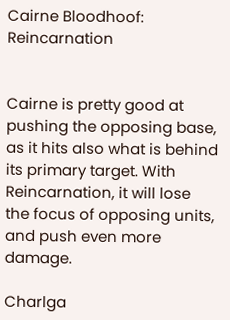Cairne Bloodhoof: Reincarnation


Cairne is pretty good at pushing the opposing base, as it hits also what is behind its primary target. With Reincarnation, it will lose the focus of opposing units, and push even more damage.

Charlga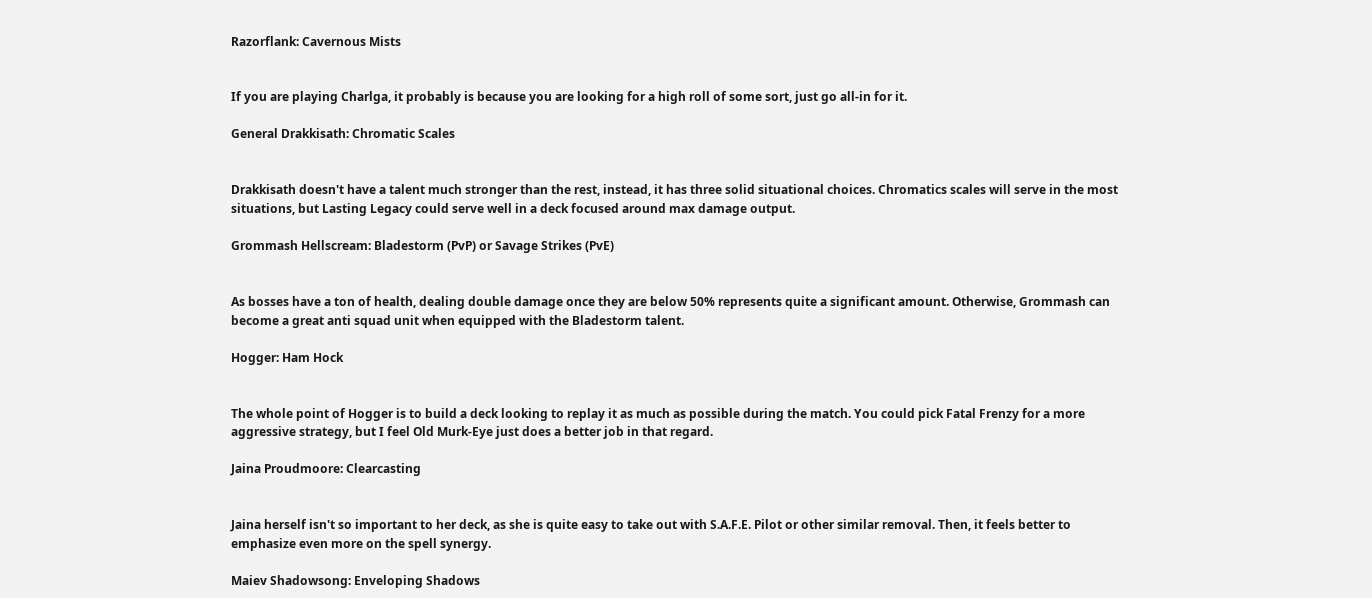Razorflank: Cavernous Mists


If you are playing Charlga, it probably is because you are looking for a high roll of some sort, just go all-in for it.

General Drakkisath: Chromatic Scales


Drakkisath doesn't have a talent much stronger than the rest, instead, it has three solid situational choices. Chromatics scales will serve in the most situations, but Lasting Legacy could serve well in a deck focused around max damage output.

Grommash Hellscream: Bladestorm (PvP) or Savage Strikes (PvE)


As bosses have a ton of health, dealing double damage once they are below 50% represents quite a significant amount. Otherwise, Grommash can become a great anti squad unit when equipped with the Bladestorm talent.

Hogger: Ham Hock


The whole point of Hogger is to build a deck looking to replay it as much as possible during the match. You could pick Fatal Frenzy for a more aggressive strategy, but I feel Old Murk-Eye just does a better job in that regard.

Jaina Proudmoore: Clearcasting


Jaina herself isn't so important to her deck, as she is quite easy to take out with S.A.F.E. Pilot or other similar removal. Then, it feels better to emphasize even more on the spell synergy.

Maiev Shadowsong: Enveloping Shadows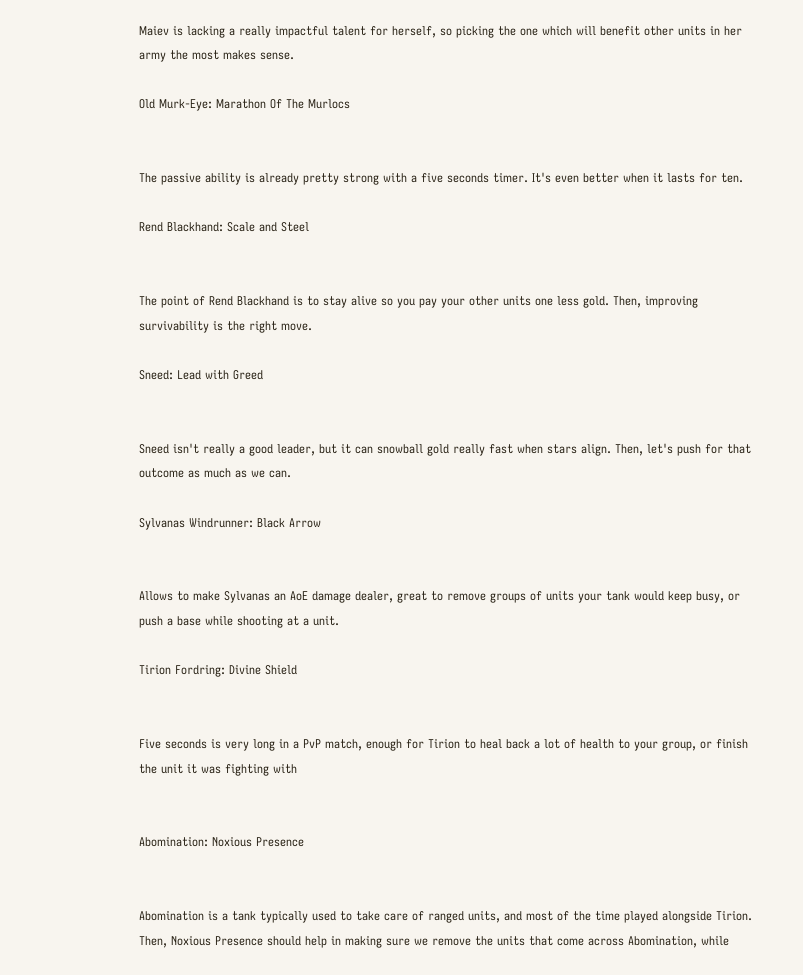Maiev is lacking a really impactful talent for herself, so picking the one which will benefit other units in her army the most makes sense.

Old Murk-Eye: Marathon Of The Murlocs


The passive ability is already pretty strong with a five seconds timer. It's even better when it lasts for ten.

Rend Blackhand: Scale and Steel


The point of Rend Blackhand is to stay alive so you pay your other units one less gold. Then, improving survivability is the right move.

Sneed: Lead with Greed


Sneed isn't really a good leader, but it can snowball gold really fast when stars align. Then, let's push for that outcome as much as we can.

Sylvanas Windrunner: Black Arrow


Allows to make Sylvanas an AoE damage dealer, great to remove groups of units your tank would keep busy, or push a base while shooting at a unit.

Tirion Fordring: Divine Shield


Five seconds is very long in a PvP match, enough for Tirion to heal back a lot of health to your group, or finish the unit it was fighting with


Abomination: Noxious Presence


Abomination is a tank typically used to take care of ranged units, and most of the time played alongside Tirion. Then, Noxious Presence should help in making sure we remove the units that come across Abomination, while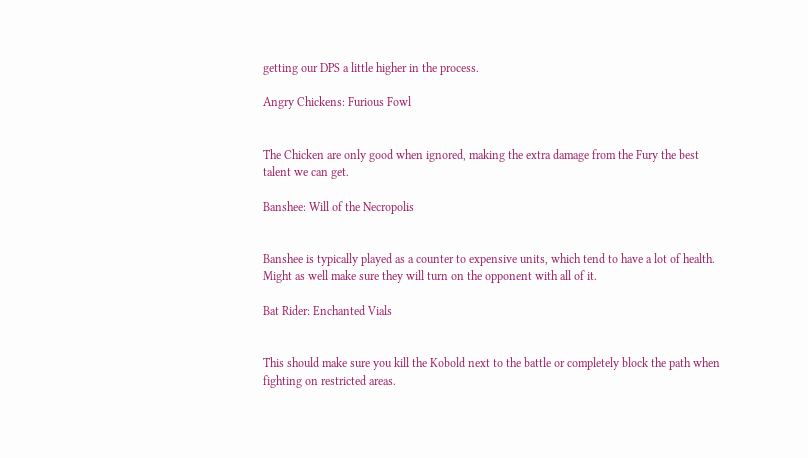getting our DPS a little higher in the process.

Angry Chickens: Furious Fowl


The Chicken are only good when ignored, making the extra damage from the Fury the best talent we can get.

Banshee: Will of the Necropolis


Banshee is typically played as a counter to expensive units, which tend to have a lot of health. Might as well make sure they will turn on the opponent with all of it.

Bat Rider: Enchanted Vials


This should make sure you kill the Kobold next to the battle or completely block the path when fighting on restricted areas.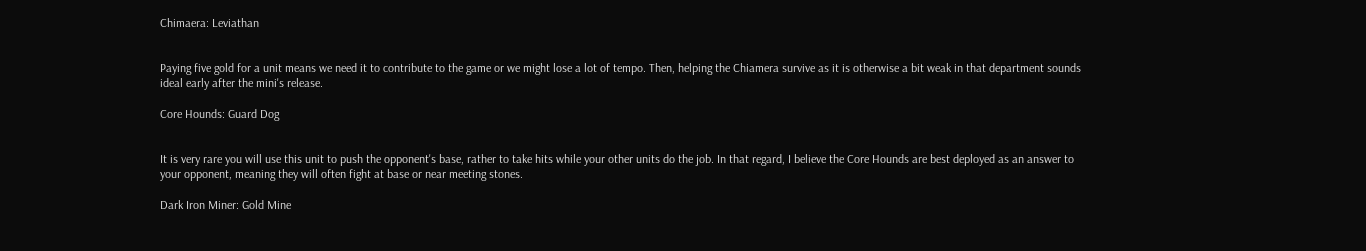Chimaera: Leviathan


Paying five gold for a unit means we need it to contribute to the game or we might lose a lot of tempo. Then, helping the Chiamera survive as it is otherwise a bit weak in that department sounds ideal early after the mini's release.

Core Hounds: Guard Dog


It is very rare you will use this unit to push the opponent's base, rather to take hits while your other units do the job. In that regard, I believe the Core Hounds are best deployed as an answer to your opponent, meaning they will often fight at base or near meeting stones.

Dark Iron Miner: Gold Mine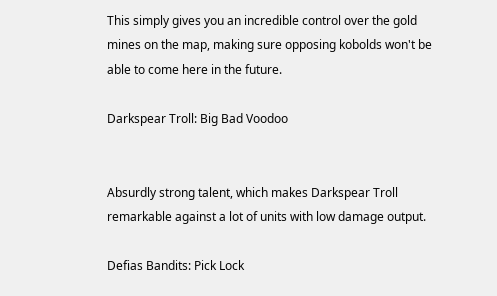This simply gives you an incredible control over the gold mines on the map, making sure opposing kobolds won't be able to come here in the future.

Darkspear Troll: Big Bad Voodoo


Absurdly strong talent, which makes Darkspear Troll remarkable against a lot of units with low damage output.

Defias Bandits: Pick Lock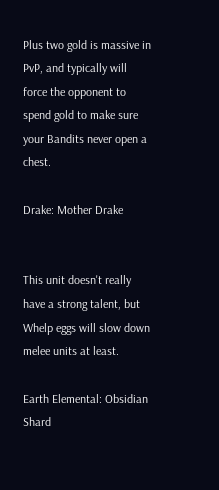Plus two gold is massive in PvP, and typically will force the opponent to spend gold to make sure your Bandits never open a chest.

Drake: Mother Drake


This unit doesn't really have a strong talent, but Whelp eggs will slow down melee units at least.

Earth Elemental: Obsidian Shard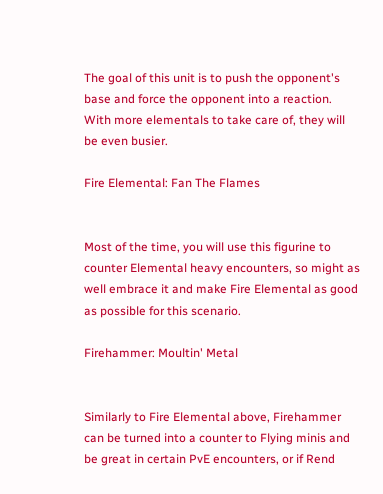The goal of this unit is to push the opponent's base and force the opponent into a reaction. With more elementals to take care of, they will be even busier.

Fire Elemental: Fan The Flames


Most of the time, you will use this figurine to counter Elemental heavy encounters, so might as well embrace it and make Fire Elemental as good as possible for this scenario.

Firehammer: Moultin' Metal


Similarly to Fire Elemental above, Firehammer can be turned into a counter to Flying minis and be great in certain PvE encounters, or if Rend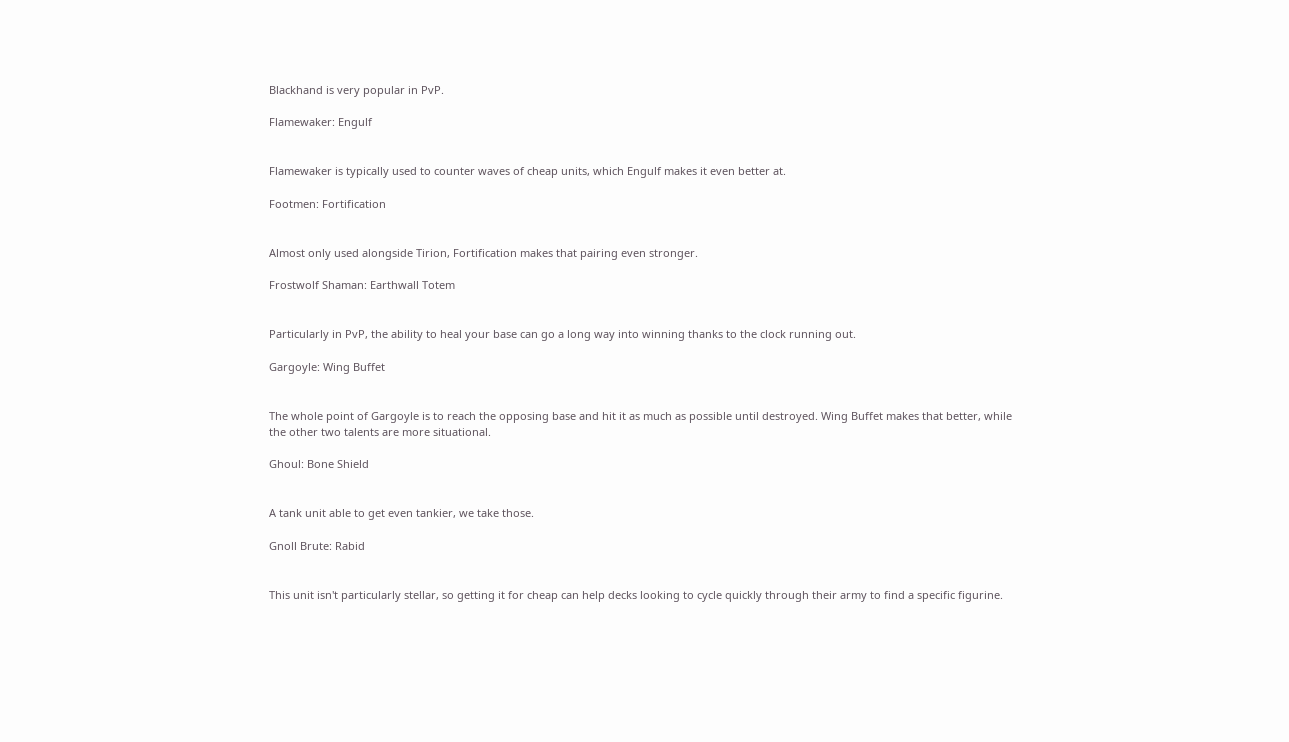Blackhand is very popular in PvP.

Flamewaker: Engulf


Flamewaker is typically used to counter waves of cheap units, which Engulf makes it even better at.

Footmen: Fortification


Almost only used alongside Tirion, Fortification makes that pairing even stronger.

Frostwolf Shaman: Earthwall Totem


Particularly in PvP, the ability to heal your base can go a long way into winning thanks to the clock running out.

Gargoyle: Wing Buffet


The whole point of Gargoyle is to reach the opposing base and hit it as much as possible until destroyed. Wing Buffet makes that better, while the other two talents are more situational.

Ghoul: Bone Shield


A tank unit able to get even tankier, we take those.

Gnoll Brute: Rabid


This unit isn't particularly stellar, so getting it for cheap can help decks looking to cycle quickly through their army to find a specific figurine.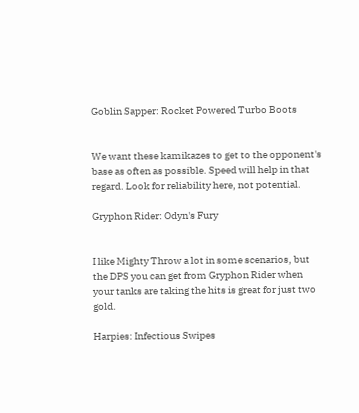Goblin Sapper: Rocket Powered Turbo Boots


We want these kamikazes to get to the opponent's base as often as possible. Speed will help in that regard. Look for reliability here, not potential.

Gryphon Rider: Odyn's Fury


I like Mighty Throw a lot in some scenarios, but the DPS you can get from Gryphon Rider when your tanks are taking the hits is great for just two gold.

Harpies: Infectious Swipes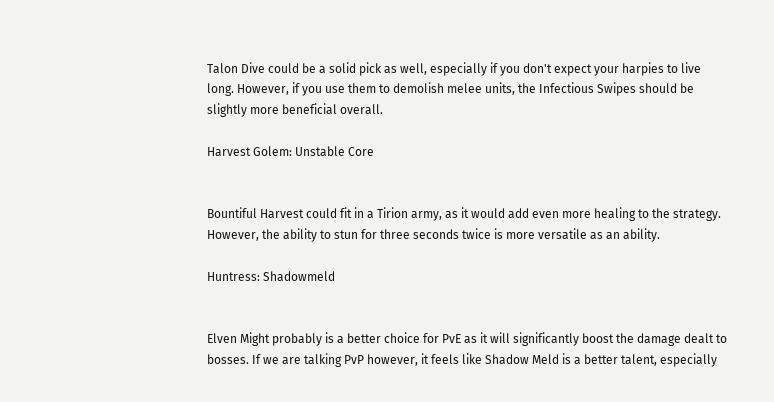Talon Dive could be a solid pick as well, especially if you don't expect your harpies to live long. However, if you use them to demolish melee units, the Infectious Swipes should be slightly more beneficial overall.

Harvest Golem: Unstable Core


Bountiful Harvest could fit in a Tirion army, as it would add even more healing to the strategy. However, the ability to stun for three seconds twice is more versatile as an ability.

Huntress: Shadowmeld


Elven Might probably is a better choice for PvE as it will significantly boost the damage dealt to bosses. If we are talking PvP however, it feels like Shadow Meld is a better talent, especially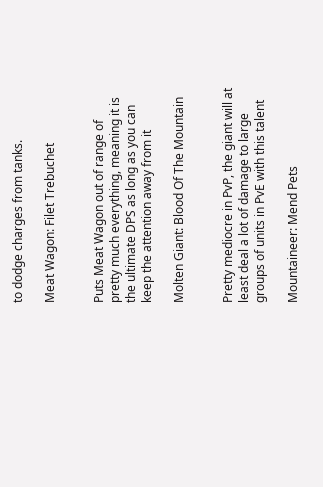to dodge charges from tanks.

Meat Wagon: Filet Trebuchet


Puts Meat Wagon out of range of pretty much everything, meaning it is the ultimate DPS as long as you can keep the attention away from it

Molten Giant: Blood Of The Mountain


Pretty mediocre in PvP, the giant will at least deal a lot of damage to large groups of units in PvE with this talent

Mountaineer: Mend Pets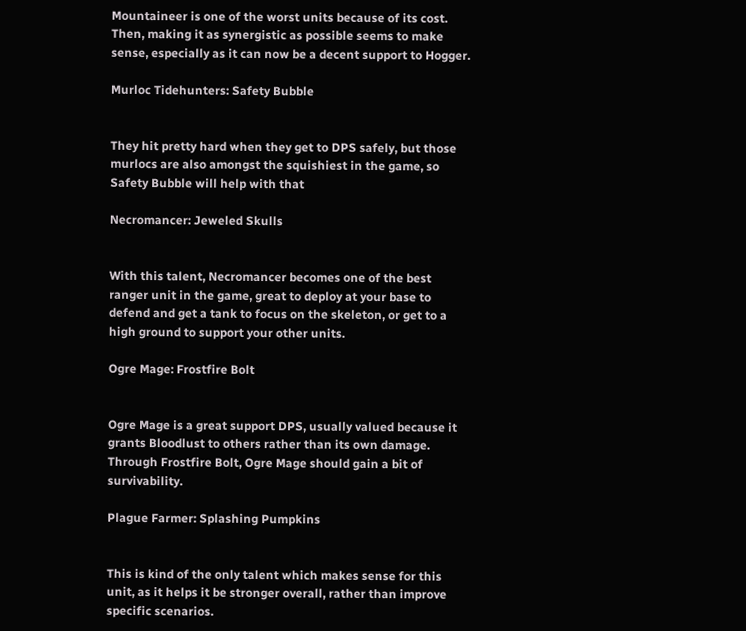Mountaineer is one of the worst units because of its cost. Then, making it as synergistic as possible seems to make sense, especially as it can now be a decent support to Hogger.

Murloc Tidehunters: Safety Bubble


They hit pretty hard when they get to DPS safely, but those murlocs are also amongst the squishiest in the game, so Safety Bubble will help with that

Necromancer: Jeweled Skulls


With this talent, Necromancer becomes one of the best ranger unit in the game, great to deploy at your base to defend and get a tank to focus on the skeleton, or get to a high ground to support your other units.

Ogre Mage: Frostfire Bolt


Ogre Mage is a great support DPS, usually valued because it grants Bloodlust to others rather than its own damage. Through Frostfire Bolt, Ogre Mage should gain a bit of survivability.

Plague Farmer: Splashing Pumpkins


This is kind of the only talent which makes sense for this unit, as it helps it be stronger overall, rather than improve specific scenarios.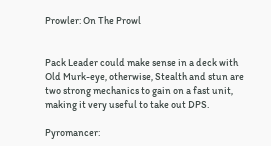Prowler: On The Prowl


Pack Leader could make sense in a deck with Old Murk-eye, otherwise, Stealth and stun are two strong mechanics to gain on a fast unit, making it very useful to take out DPS.

Pyromancer: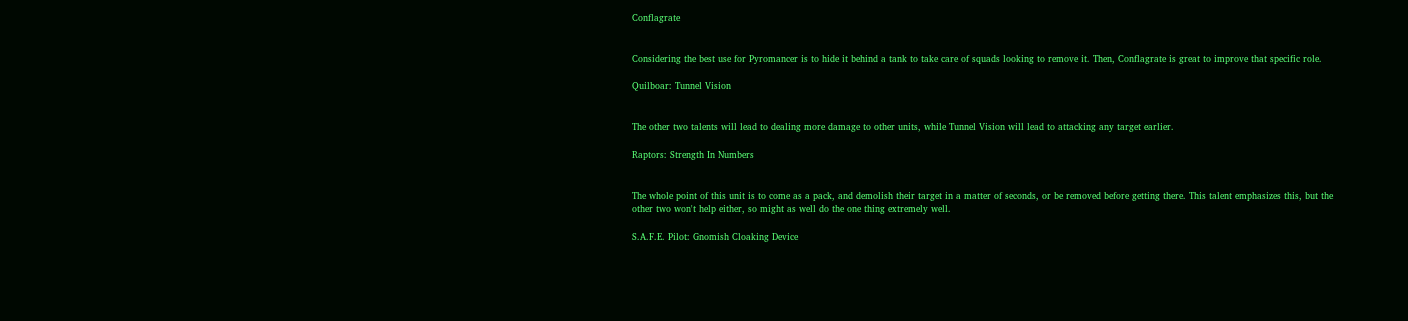Conflagrate


Considering the best use for Pyromancer is to hide it behind a tank to take care of squads looking to remove it. Then, Conflagrate is great to improve that specific role.

Quilboar: Tunnel Vision


The other two talents will lead to dealing more damage to other units, while Tunnel Vision will lead to attacking any target earlier.

Raptors: Strength In Numbers


The whole point of this unit is to come as a pack, and demolish their target in a matter of seconds, or be removed before getting there. This talent emphasizes this, but the other two won't help either, so might as well do the one thing extremely well.

S.A.F.E. Pilot: Gnomish Cloaking Device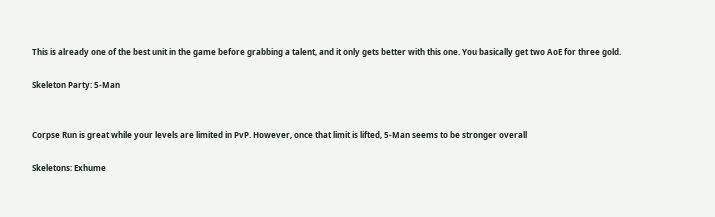This is already one of the best unit in the game before grabbing a talent, and it only gets better with this one. You basically get two AoE for three gold.

Skeleton Party: 5-Man


Corpse Run is great while your levels are limited in PvP. However, once that limit is lifted, 5-Man seems to be stronger overall

Skeletons: Exhume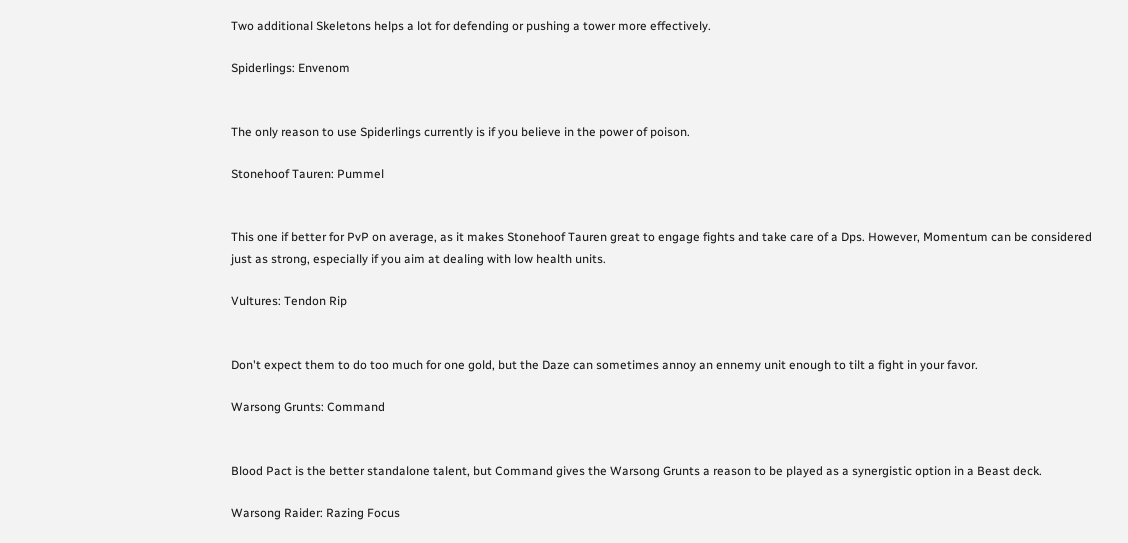Two additional Skeletons helps a lot for defending or pushing a tower more effectively.

Spiderlings: Envenom


The only reason to use Spiderlings currently is if you believe in the power of poison.

Stonehoof Tauren: Pummel


This one if better for PvP on average, as it makes Stonehoof Tauren great to engage fights and take care of a Dps. However, Momentum can be considered just as strong, especially if you aim at dealing with low health units.

Vultures: Tendon Rip


Don't expect them to do too much for one gold, but the Daze can sometimes annoy an ennemy unit enough to tilt a fight in your favor.

Warsong Grunts: Command


Blood Pact is the better standalone talent, but Command gives the Warsong Grunts a reason to be played as a synergistic option in a Beast deck.

Warsong Raider: Razing Focus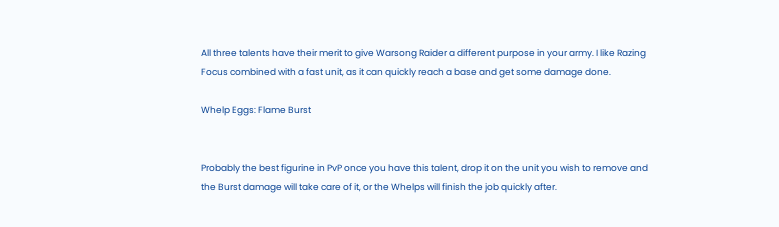All three talents have their merit to give Warsong Raider a different purpose in your army. I like Razing Focus combined with a fast unit, as it can quickly reach a base and get some damage done.

Whelp Eggs: Flame Burst


Probably the best figurine in PvP once you have this talent, drop it on the unit you wish to remove and the Burst damage will take care of it, or the Whelps will finish the job quickly after.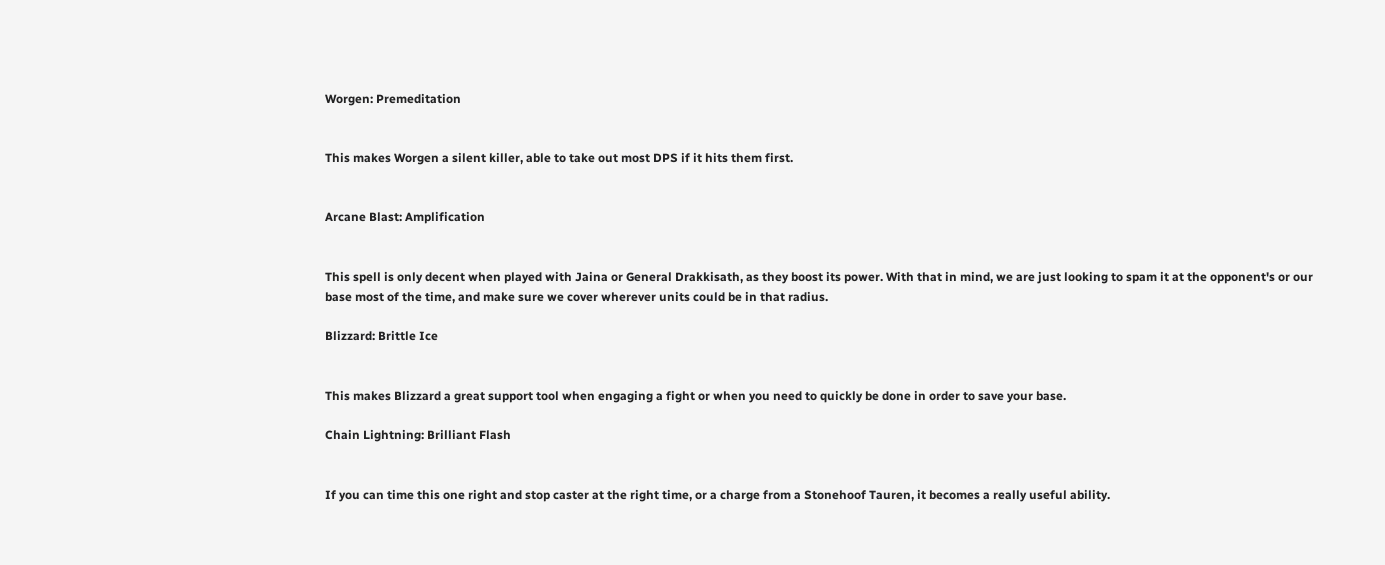Worgen: Premeditation


This makes Worgen a silent killer, able to take out most DPS if it hits them first.


Arcane Blast: Amplification


This spell is only decent when played with Jaina or General Drakkisath, as they boost its power. With that in mind, we are just looking to spam it at the opponent's or our base most of the time, and make sure we cover wherever units could be in that radius.

Blizzard: Brittle Ice


This makes Blizzard a great support tool when engaging a fight or when you need to quickly be done in order to save your base.

Chain Lightning: Brilliant Flash


If you can time this one right and stop caster at the right time, or a charge from a Stonehoof Tauren, it becomes a really useful ability.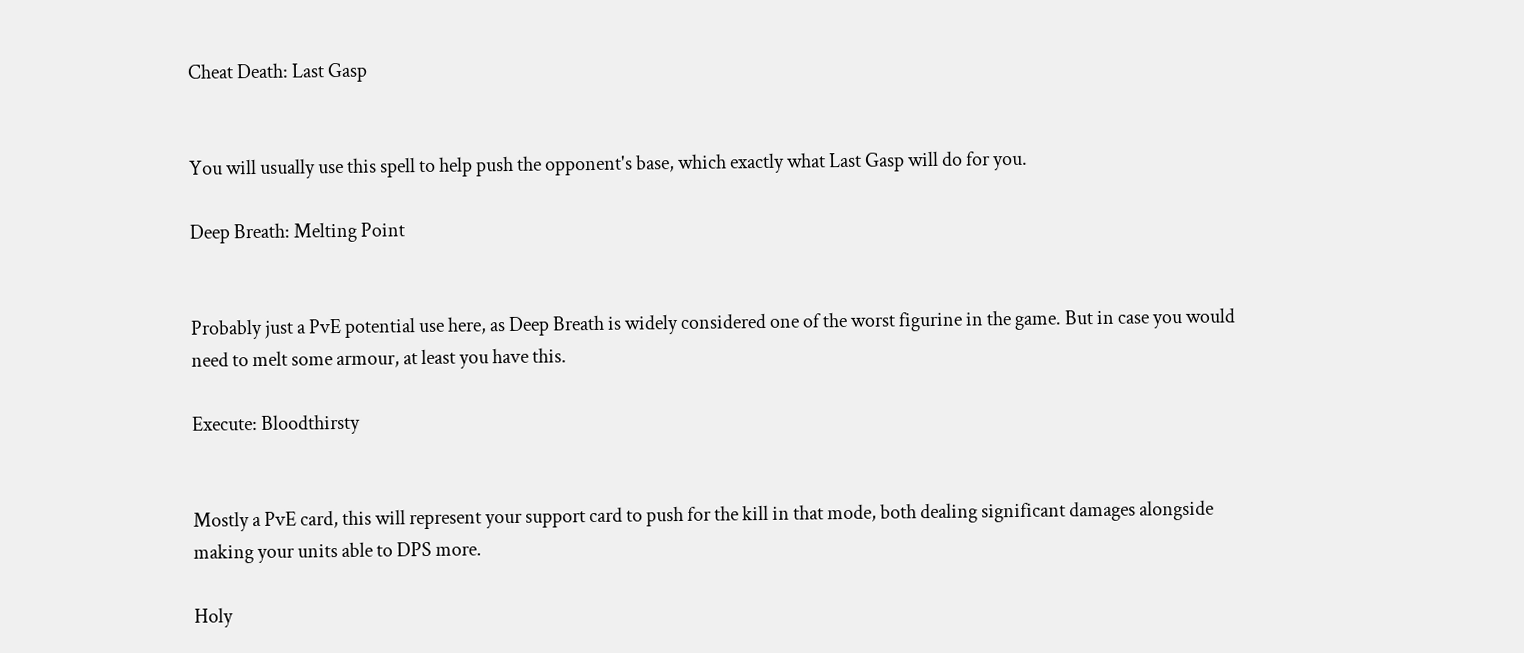Cheat Death: Last Gasp


You will usually use this spell to help push the opponent's base, which exactly what Last Gasp will do for you.

Deep Breath: Melting Point


Probably just a PvE potential use here, as Deep Breath is widely considered one of the worst figurine in the game. But in case you would need to melt some armour, at least you have this.

Execute: Bloodthirsty


Mostly a PvE card, this will represent your support card to push for the kill in that mode, both dealing significant damages alongside making your units able to DPS more.

Holy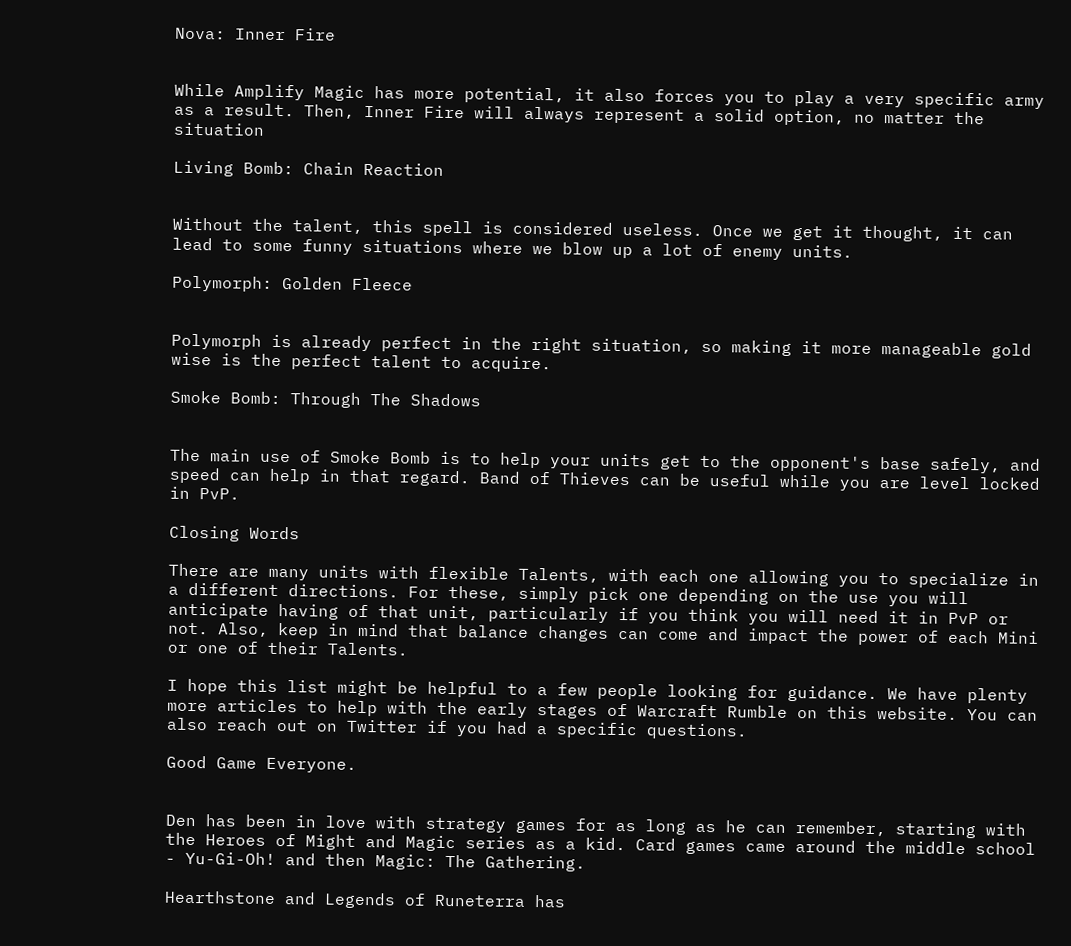Nova: Inner Fire


While Amplify Magic has more potential, it also forces you to play a very specific army as a result. Then, Inner Fire will always represent a solid option, no matter the situation

Living Bomb: Chain Reaction


Without the talent, this spell is considered useless. Once we get it thought, it can lead to some funny situations where we blow up a lot of enemy units.

Polymorph: Golden Fleece


Polymorph is already perfect in the right situation, so making it more manageable gold wise is the perfect talent to acquire.

Smoke Bomb: Through The Shadows


The main use of Smoke Bomb is to help your units get to the opponent's base safely, and speed can help in that regard. Band of Thieves can be useful while you are level locked in PvP.

Closing Words

There are many units with flexible Talents, with each one allowing you to specialize in a different directions. For these, simply pick one depending on the use you will anticipate having of that unit, particularly if you think you will need it in PvP or not. Also, keep in mind that balance changes can come and impact the power of each Mini or one of their Talents.

I hope this list might be helpful to a few people looking for guidance. We have plenty more articles to help with the early stages of Warcraft Rumble on this website. You can also reach out on Twitter if you had a specific questions.

Good Game Everyone.


Den has been in love with strategy games for as long as he can remember, starting with the Heroes of Might and Magic series as a kid. Card games came around the middle school - Yu-Gi-Oh! and then Magic: The Gathering.

Hearthstone and Legends of Runeterra has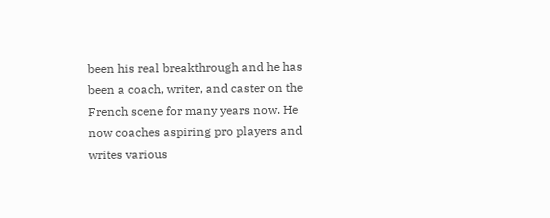been his real breakthrough and he has been a coach, writer, and caster on the French scene for many years now. He now coaches aspiring pro players and writes various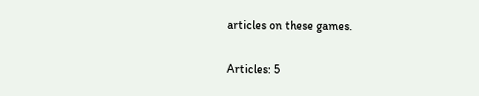articles on these games.

Articles: 5